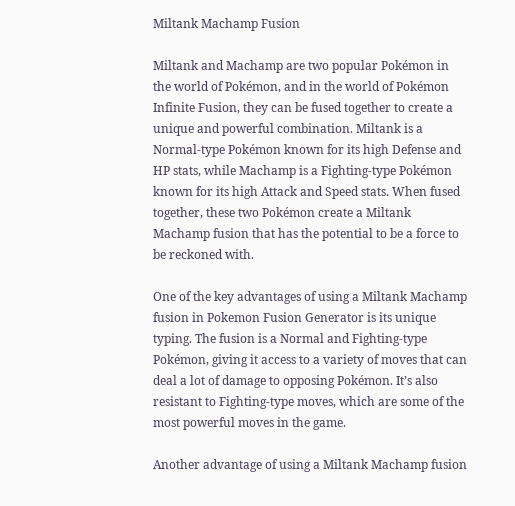Miltank Machamp Fusion

Miltank and Machamp are two popular Pokémon in the world of Pokémon, and in the world of Pokémon Infinite Fusion, they can be fused together to create a unique and powerful combination. Miltank is a Normal-type Pokémon known for its high Defense and HP stats, while Machamp is a Fighting-type Pokémon known for its high Attack and Speed stats. When fused together, these two Pokémon create a Miltank Machamp fusion that has the potential to be a force to be reckoned with.

One of the key advantages of using a Miltank Machamp fusion in Pokemon Fusion Generator is its unique typing. The fusion is a Normal and Fighting-type Pokémon, giving it access to a variety of moves that can deal a lot of damage to opposing Pokémon. It’s also resistant to Fighting-type moves, which are some of the most powerful moves in the game.

Another advantage of using a Miltank Machamp fusion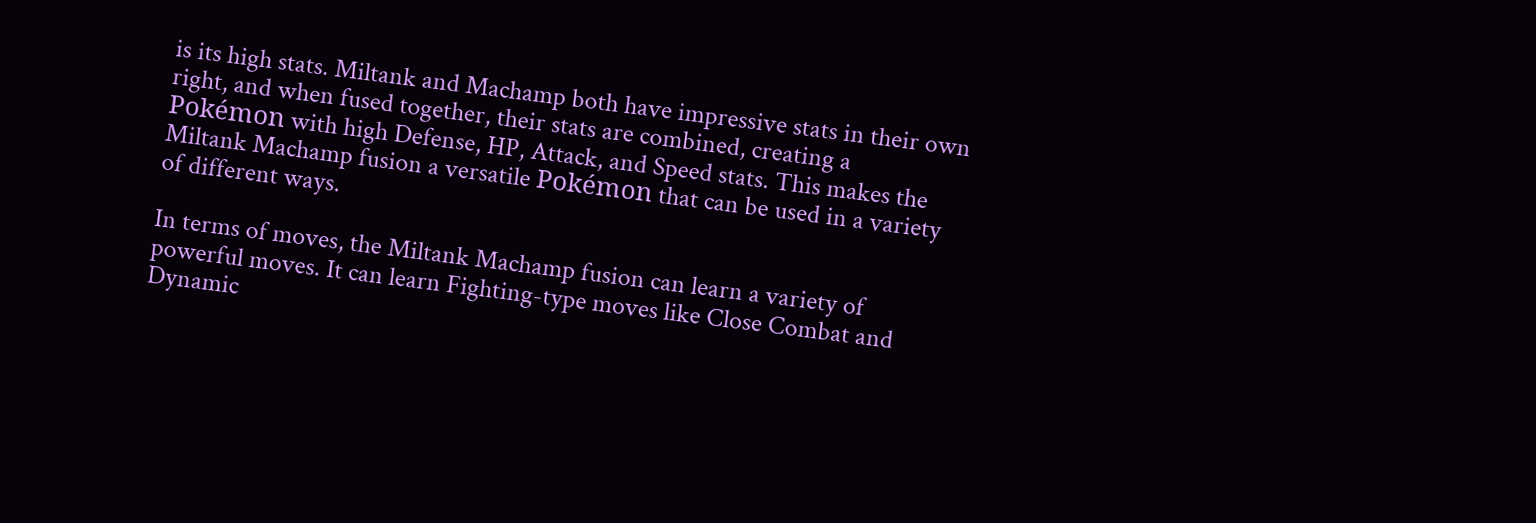is its high stats. Miltank and Machamp both have impressive stats in their own right, and when fused together, their stats are combined, creating a Pokémon with high Defense, HP, Attack, and Speed stats. This makes the Miltank Machamp fusion a versatile Pokémon that can be used in a variety of different ways.

In terms of moves, the Miltank Machamp fusion can learn a variety of powerful moves. It can learn Fighting-type moves like Close Combat and Dynamic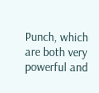Punch, which are both very powerful and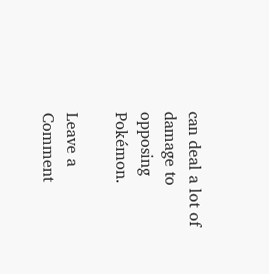can deal a lot of damage to opposing Pokémon.

Leave a Comment